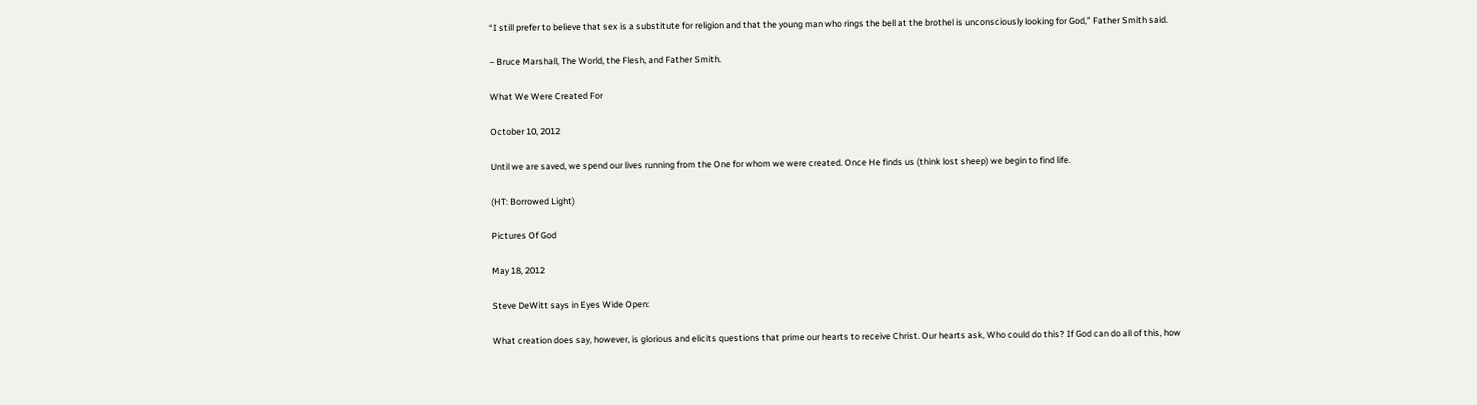“I still prefer to believe that sex is a substitute for religion and that the young man who rings the bell at the brothel is unconsciously looking for God,” Father Smith said.

– Bruce Marshall, The World, the Flesh, and Father Smith.

What We Were Created For

October 10, 2012

Until we are saved, we spend our lives running from the One for whom we were created. Once He finds us (think lost sheep) we begin to find life.

(HT: Borrowed Light)

Pictures Of God

May 18, 2012

Steve DeWitt says in Eyes Wide Open:

What creation does say, however, is glorious and elicits questions that prime our hearts to receive Christ. Our hearts ask, Who could do this? If God can do all of this, how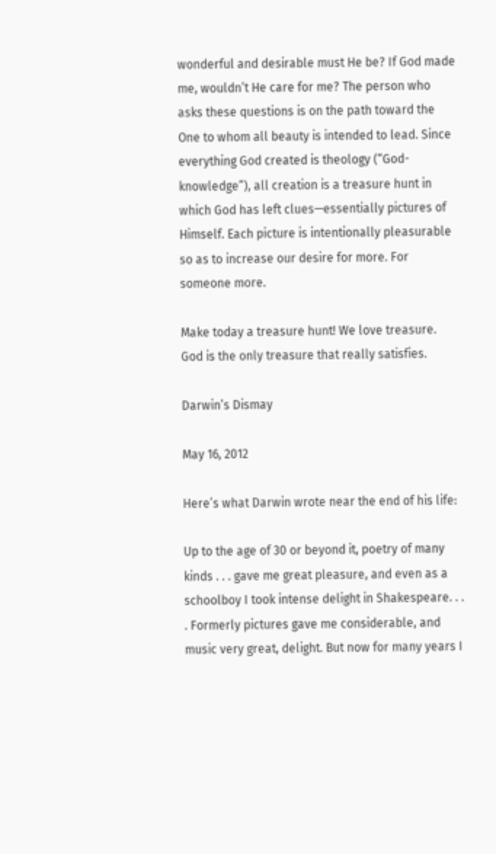wonderful and desirable must He be? If God made me, wouldn’t He care for me? The person who asks these questions is on the path toward the One to whom all beauty is intended to lead. Since everything God created is theology (“God-knowledge”), all creation is a treasure hunt in which God has left clues—essentially pictures of Himself. Each picture is intentionally pleasurable so as to increase our desire for more. For someone more.

Make today a treasure hunt! We love treasure. God is the only treasure that really satisfies.

Darwin’s Dismay

May 16, 2012

Here’s what Darwin wrote near the end of his life:

Up to the age of 30 or beyond it, poetry of many kinds . . . gave me great pleasure, and even as a schoolboy I took intense delight in Shakespeare. . . . Formerly pictures gave me considerable, and music very great, delight. But now for many years I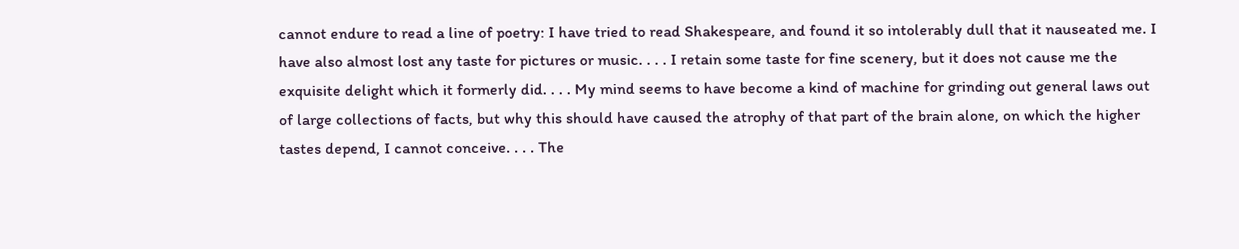cannot endure to read a line of poetry: I have tried to read Shakespeare, and found it so intolerably dull that it nauseated me. I have also almost lost any taste for pictures or music. . . . I retain some taste for fine scenery, but it does not cause me the exquisite delight which it formerly did. . . . My mind seems to have become a kind of machine for grinding out general laws out of large collections of facts, but why this should have caused the atrophy of that part of the brain alone, on which the higher tastes depend, I cannot conceive. . . . The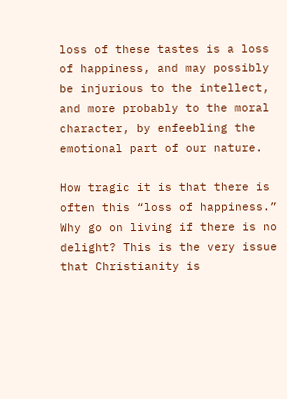loss of these tastes is a loss of happiness, and may possibly be injurious to the intellect, and more probably to the moral character, by enfeebling the emotional part of our nature.

How tragic it is that there is often this “loss of happiness.” Why go on living if there is no delight? This is the very issue that Christianity is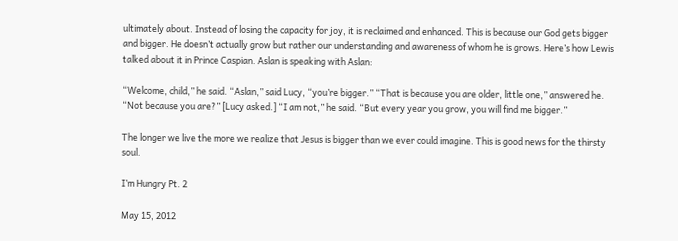ultimately about. Instead of losing the capacity for joy, it is reclaimed and enhanced. This is because our God gets bigger and bigger. He doesn’t actually grow but rather our understanding and awareness of whom he is grows. Here’s how Lewis talked about it in Prince Caspian. Aslan is speaking with Aslan:

“Welcome, child,” he said. “Aslan,” said Lucy, “you’re bigger.” “That is because you are older, little one,” answered he. “Not because you are?” [Lucy asked.] “I am not,” he said. “But every year you grow, you will find me bigger.”

The longer we live the more we realize that Jesus is bigger than we ever could imagine. This is good news for the thirsty soul.

I’m Hungry Pt. 2

May 15, 2012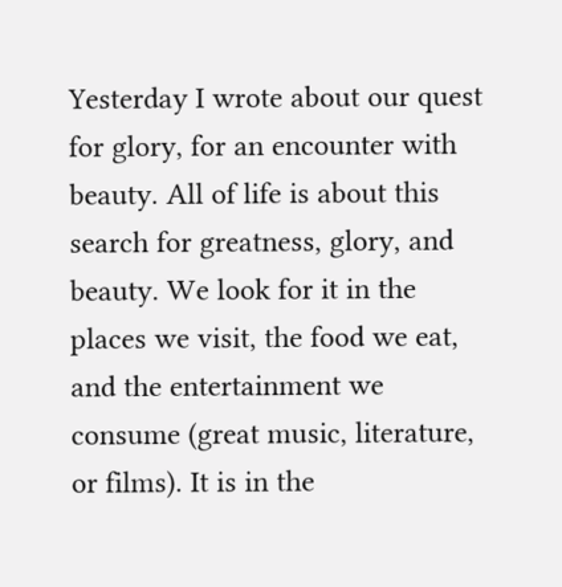Yesterday I wrote about our quest for glory, for an encounter with beauty. All of life is about this search for greatness, glory, and beauty. We look for it in the places we visit, the food we eat, and the entertainment we consume (great music, literature, or films). It is in the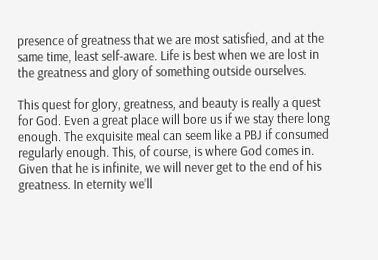presence of greatness that we are most satisfied, and at the same time, least self-aware. Life is best when we are lost in the greatness and glory of something outside ourselves.

This quest for glory, greatness, and beauty is really a quest for God. Even a great place will bore us if we stay there long enough. The exquisite meal can seem like a PBJ if consumed regularly enough. This, of course, is where God comes in. Given that he is infinite, we will never get to the end of his greatness. In eternity we’ll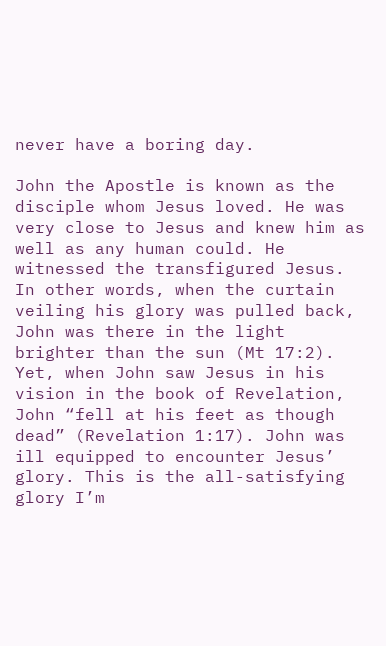never have a boring day.

John the Apostle is known as the disciple whom Jesus loved. He was very close to Jesus and knew him as well as any human could. He witnessed the transfigured Jesus. In other words, when the curtain veiling his glory was pulled back, John was there in the light brighter than the sun (Mt 17:2). Yet, when John saw Jesus in his vision in the book of Revelation, John “fell at his feet as though dead” (Revelation 1:17). John was ill equipped to encounter Jesus’ glory. This is the all-satisfying glory I’m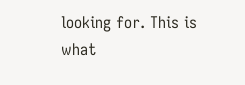looking for. This is what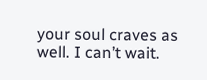your soul craves as well. I can’t wait.